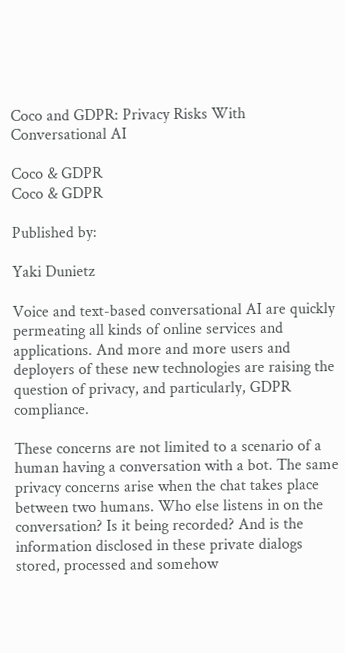Coco and GDPR: Privacy Risks With Conversational AI

Coco & GDPR
Coco & GDPR

Published by:

Yaki Dunietz

Voice and text-based conversational AI are quickly permeating all kinds of online services and applications. And more and more users and deployers of these new technologies are raising the question of privacy, and particularly, GDPR compliance.

These concerns are not limited to a scenario of a human having a conversation with a bot. The same privacy concerns arise when the chat takes place between two humans. Who else listens in on the conversation? Is it being recorded? And is the information disclosed in these private dialogs stored, processed and somehow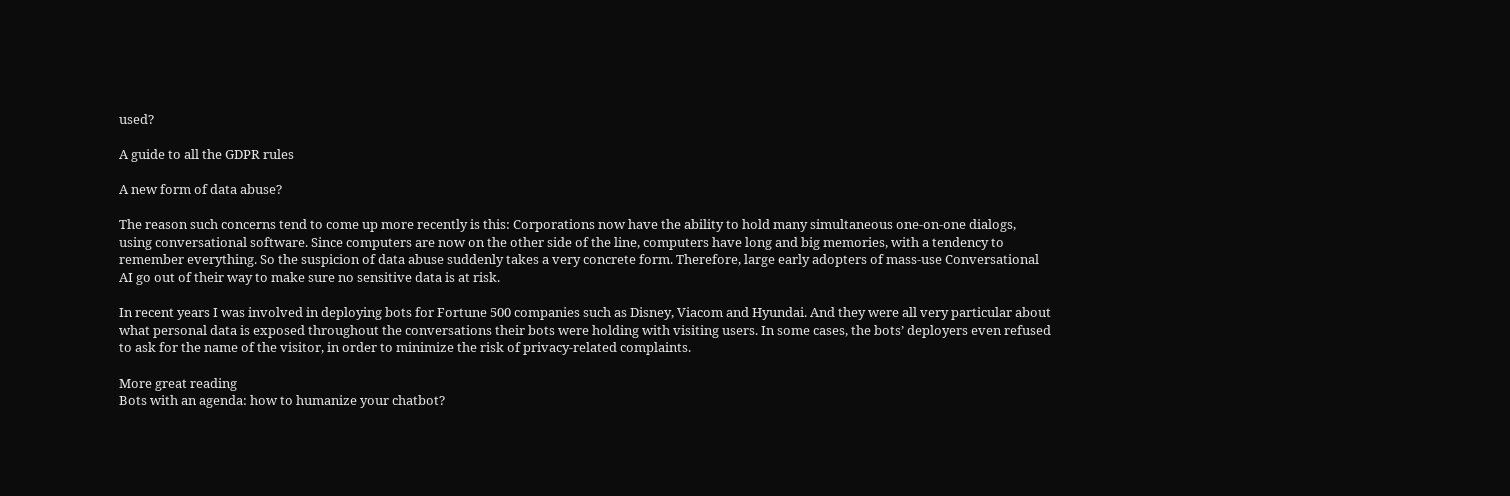used?

A guide to all the GDPR rules

A new form of data abuse?

The reason such concerns tend to come up more recently is this: Corporations now have the ability to hold many simultaneous one-on-one dialogs, using conversational software. Since computers are now on the other side of the line, computers have long and big memories, with a tendency to remember everything. So the suspicion of data abuse suddenly takes a very concrete form. Therefore, large early adopters of mass-use Conversational AI go out of their way to make sure no sensitive data is at risk.

In recent years I was involved in deploying bots for Fortune 500 companies such as Disney, Viacom and Hyundai. And they were all very particular about what personal data is exposed throughout the conversations their bots were holding with visiting users. In some cases, the bots’ deployers even refused to ask for the name of the visitor, in order to minimize the risk of privacy-related complaints.

More great reading
Bots with an agenda: how to humanize your chatbot?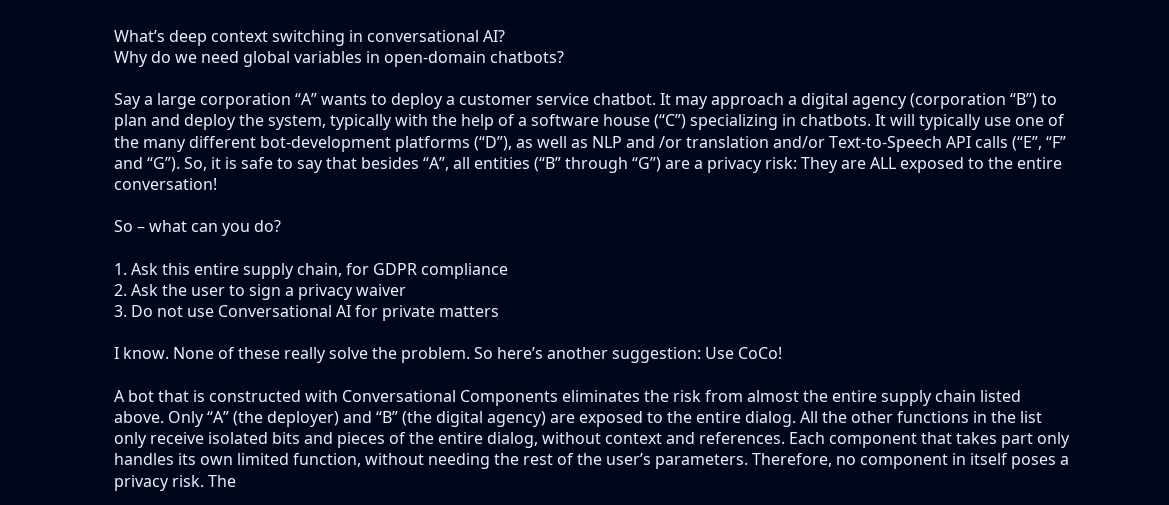What’s deep context switching in conversational AI?
Why do we need global variables in open-domain chatbots?

Say a large corporation “A” wants to deploy a customer service chatbot. It may approach a digital agency (corporation “B”) to plan and deploy the system, typically with the help of a software house (“C”) specializing in chatbots. It will typically use one of the many different bot-development platforms (“D”), as well as NLP and /or translation and/or Text-to-Speech API calls (“E”, “F” and “G”). So, it is safe to say that besides “A”, all entities (“B” through “G”) are a privacy risk: They are ALL exposed to the entire conversation!

So – what can you do?

1. Ask this entire supply chain, for GDPR compliance
2. Ask the user to sign a privacy waiver
3. Do not use Conversational AI for private matters

I know. None of these really solve the problem. So here’s another suggestion: Use CoCo!

A bot that is constructed with Conversational Components eliminates the risk from almost the entire supply chain listed above. Only “A” (the deployer) and “B” (the digital agency) are exposed to the entire dialog. All the other functions in the list only receive isolated bits and pieces of the entire dialog, without context and references. Each component that takes part only handles its own limited function, without needing the rest of the user’s parameters. Therefore, no component in itself poses a privacy risk. The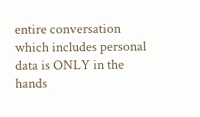entire conversation which includes personal data is ONLY in the hands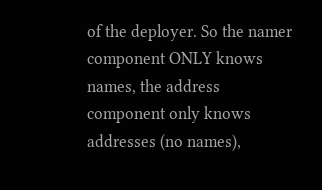of the deployer. So the namer component ONLY knows names, the address component only knows addresses (no names),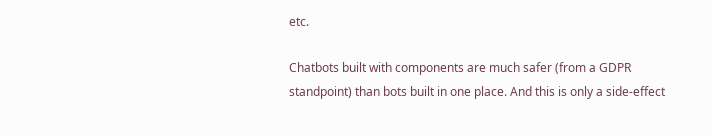etc.

Chatbots built with components are much safer (from a GDPR standpoint) than bots built in one place. And this is only a side-effect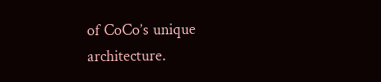of CoCo’s unique architecture.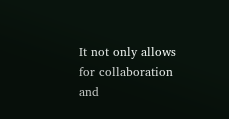It not only allows for collaboration and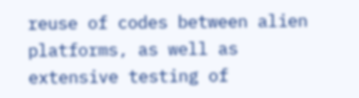reuse of codes between alien platforms, as well as extensive testing of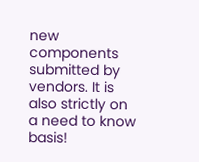new components submitted by vendors. It is also strictly on a need to know basis!